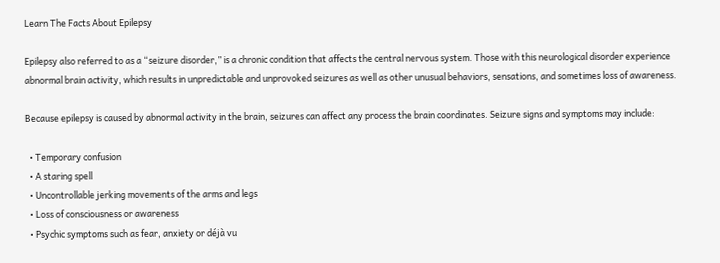Learn The Facts About Epilepsy

Epilepsy also referred to as a “seizure disorder,” is a chronic condition that affects the central nervous system. Those with this neurological disorder experience abnormal brain activity, which results in unpredictable and unprovoked seizures as well as other unusual behaviors, sensations, and sometimes loss of awareness.

Because epilepsy is caused by abnormal activity in the brain, seizures can affect any process the brain coordinates. Seizure signs and symptoms may include:

  • Temporary confusion
  • A staring spell
  • Uncontrollable jerking movements of the arms and legs
  • Loss of consciousness or awareness
  • Psychic symptoms such as fear, anxiety or déjà vu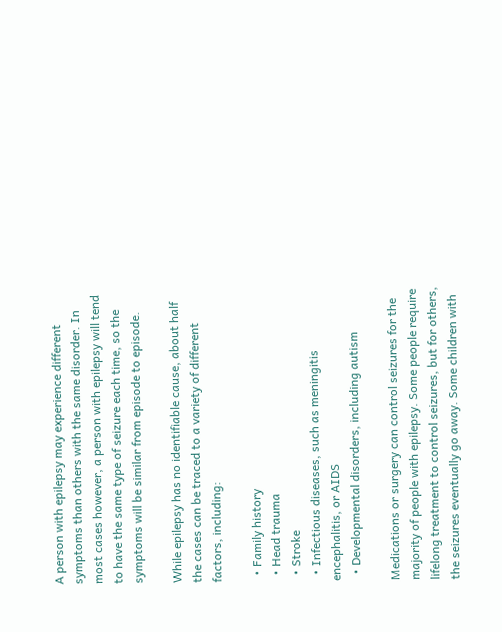A person with epilepsy may experience different symptoms than others with the same disorder. In most cases however, a person with epilepsy will tend to have the same type of seizure each time, so the symptoms will be similar from episode to episode.

While epilepsy has no identifiable cause, about half the cases can be traced to a variety of different factors, including:

  • Family history
  • Head trauma
  • Stroke
  • Infectious diseases, such as meningitis encephalitis, or AIDS
  • Developmental disorders, including autism

Medications or surgery can control seizures for the majority of people with epilepsy. Some people require lifelong treatment to control seizures, but for others, the seizures eventually go away. Some children with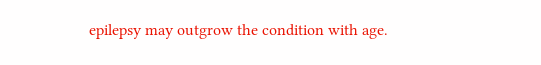epilepsy may outgrow the condition with age.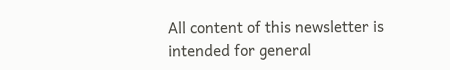All content of this newsletter is intended for general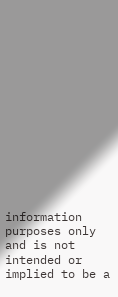information purposes only and is not intended or implied to be a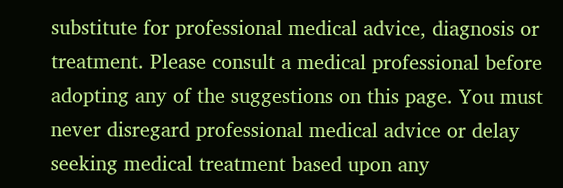substitute for professional medical advice, diagnosis or treatment. Please consult a medical professional before adopting any of the suggestions on this page. You must never disregard professional medical advice or delay seeking medical treatment based upon any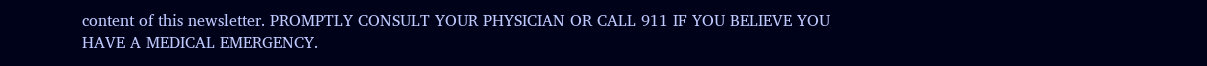content of this newsletter. PROMPTLY CONSULT YOUR PHYSICIAN OR CALL 911 IF YOU BELIEVE YOU HAVE A MEDICAL EMERGENCY.